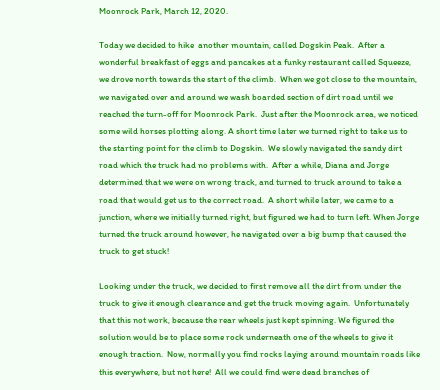Moonrock Park, March 12, 2020.

Today we decided to hike  another mountain, called Dogskin Peak.  After a wonderful breakfast of eggs and pancakes at a funky restaurant called Squeeze, we drove north towards the start of the climb.  When we got close to the mountain, we navigated over and around we wash boarded section of dirt road until we reached the turn-off for Moonrock Park.  Just after the Moonrock area, we noticed some wild horses plotting along. A short time later we turned right to take us to the starting point for the climb to Dogskin.  We slowly navigated the sandy dirt road which the truck had no problems with.  After a while, Diana and Jorge determined that we were on wrong track, and turned to truck around to take a road that would get us to the correct road.  A short while later, we came to a junction, where we initially turned right, but figured we had to turn left. When Jorge turned the truck around however, he navigated over a big bump that caused the truck to get stuck!

Looking under the truck, we decided to first remove all the dirt from under the truck to give it enough clearance and get the truck moving again.  Unfortunately that this not work, because the rear wheels just kept spinning. We figured the solution would be to place some rock underneath one of the wheels to give it enough traction.  Now, normally you find rocks laying around mountain roads like this everywhere, but not here!  All we could find were dead branches of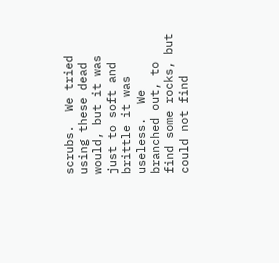scrubs.  We tried using these dead would, but it was just to soft and brittle it was useless.  We branched out, to find some rocks, but could not find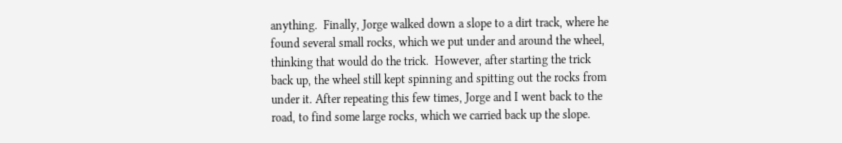anything.  Finally, Jorge walked down a slope to a dirt track, where he found several small rocks, which we put under and around the wheel, thinking that would do the trick.  However, after starting the trick back up, the wheel still kept spinning and spitting out the rocks from under it. After repeating this few times, Jorge and I went back to the road, to find some large rocks, which we carried back up the slope.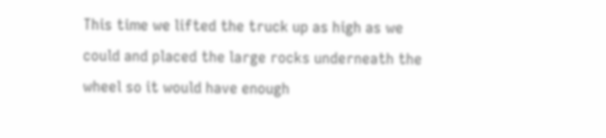This time we lifted the truck up as high as we could and placed the large rocks underneath the wheel so it would have enough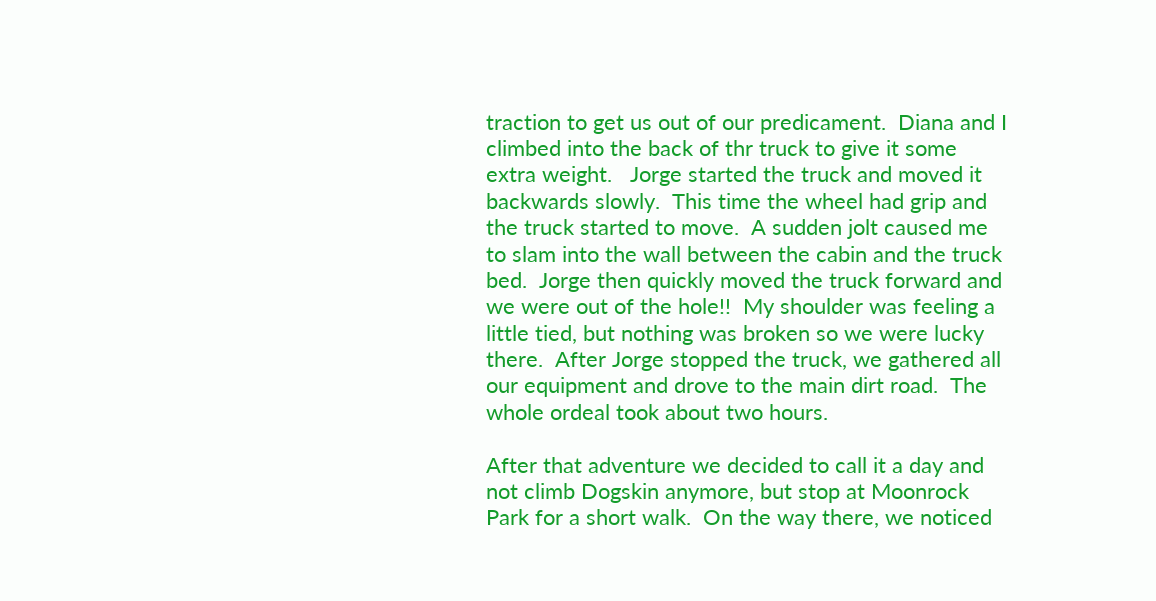traction to get us out of our predicament.  Diana and I climbed into the back of thr truck to give it some extra weight.   Jorge started the truck and moved it backwards slowly.  This time the wheel had grip and the truck started to move.  A sudden jolt caused me to slam into the wall between the cabin and the truck bed.  Jorge then quickly moved the truck forward and we were out of the hole!!  My shoulder was feeling a little tied, but nothing was broken so we were lucky there.  After Jorge stopped the truck, we gathered all our equipment and drove to the main dirt road.  The whole ordeal took about two hours.

After that adventure we decided to call it a day and not climb Dogskin anymore, but stop at Moonrock Park for a short walk.  On the way there, we noticed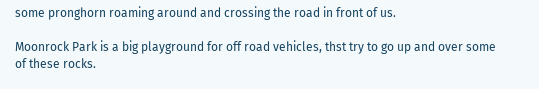some pronghorn roaming around and crossing the road in front of us.

Moonrock Park is a big playground for off road vehicles, thst try to go up and over some of these rocks.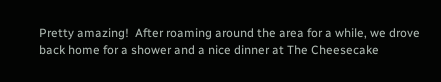Pretty amazing!  After roaming around the area for a while, we drove back home for a shower and a nice dinner at The Cheesecake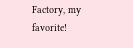Factory, my favorite!